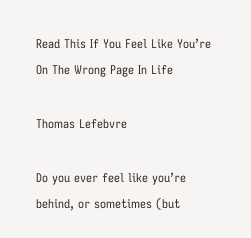Read This If You Feel Like You’re On The Wrong Page In Life

Thomas Lefebvre

Do you ever feel like you’re behind, or sometimes (but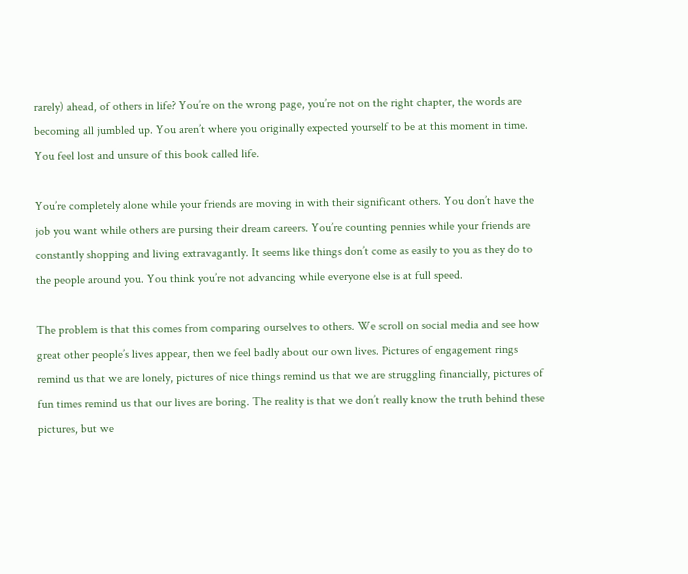rarely) ahead, of others in life? You’re on the wrong page, you’re not on the right chapter, the words are becoming all jumbled up. You aren’t where you originally expected yourself to be at this moment in time. You feel lost and unsure of this book called life.

You’re completely alone while your friends are moving in with their significant others. You don’t have the job you want while others are pursing their dream careers. You’re counting pennies while your friends are constantly shopping and living extravagantly. It seems like things don’t come as easily to you as they do to the people around you. You think you’re not advancing while everyone else is at full speed.

The problem is that this comes from comparing ourselves to others. We scroll on social media and see how great other people’s lives appear, then we feel badly about our own lives. Pictures of engagement rings remind us that we are lonely, pictures of nice things remind us that we are struggling financially, pictures of fun times remind us that our lives are boring. The reality is that we don’t really know the truth behind these pictures, but we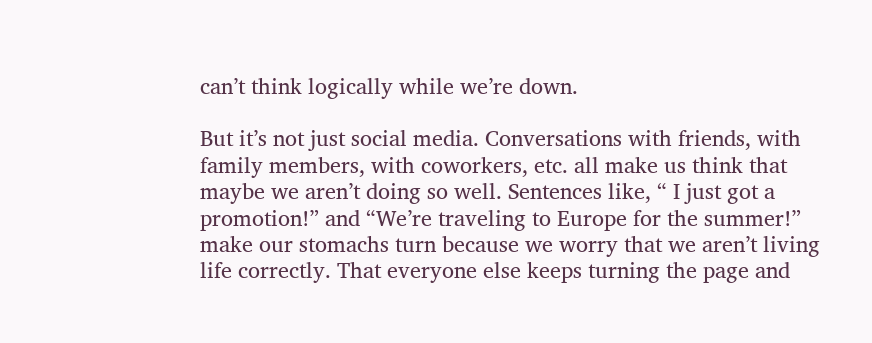can’t think logically while we’re down.

But it’s not just social media. Conversations with friends, with family members, with coworkers, etc. all make us think that maybe we aren’t doing so well. Sentences like, “ I just got a promotion!” and “We’re traveling to Europe for the summer!” make our stomachs turn because we worry that we aren’t living life correctly. That everyone else keeps turning the page and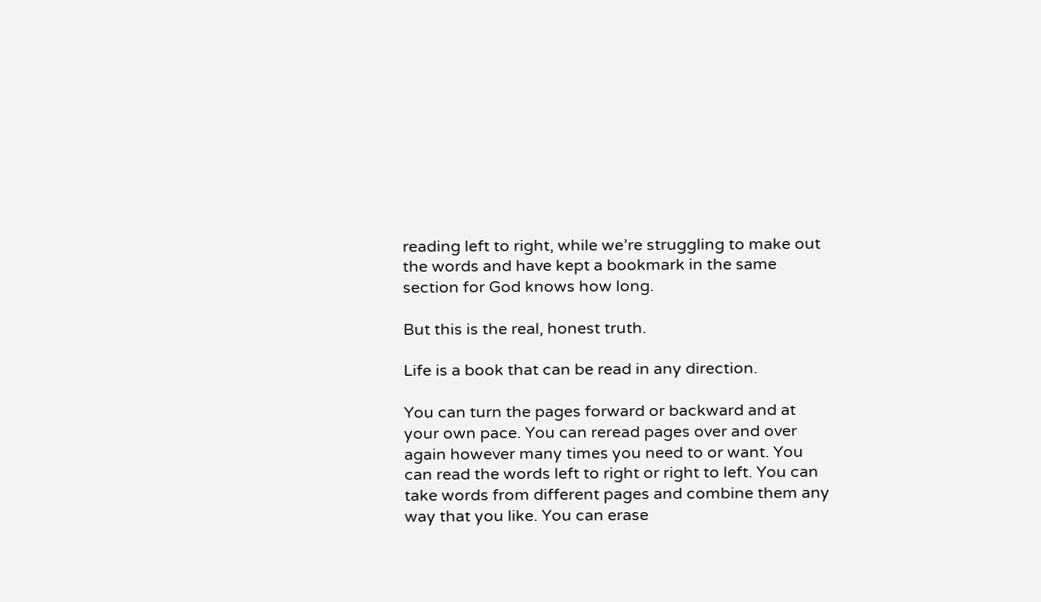reading left to right, while we’re struggling to make out the words and have kept a bookmark in the same section for God knows how long.

But this is the real, honest truth.

Life is a book that can be read in any direction.

You can turn the pages forward or backward and at your own pace. You can reread pages over and over again however many times you need to or want. You can read the words left to right or right to left. You can take words from different pages and combine them any way that you like. You can erase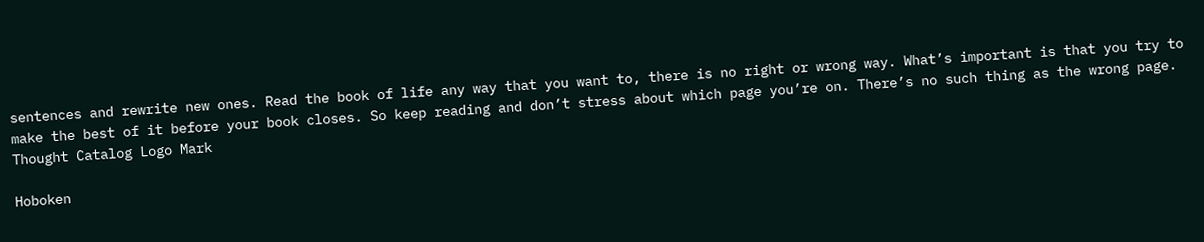sentences and rewrite new ones. Read the book of life any way that you want to, there is no right or wrong way. What’s important is that you try to make the best of it before your book closes. So keep reading and don’t stress about which page you’re on. There’s no such thing as the wrong page. Thought Catalog Logo Mark

Hoboken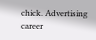chick. Advertising career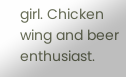girl. Chicken wing and beer enthusiast.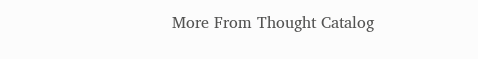More From Thought Catalog